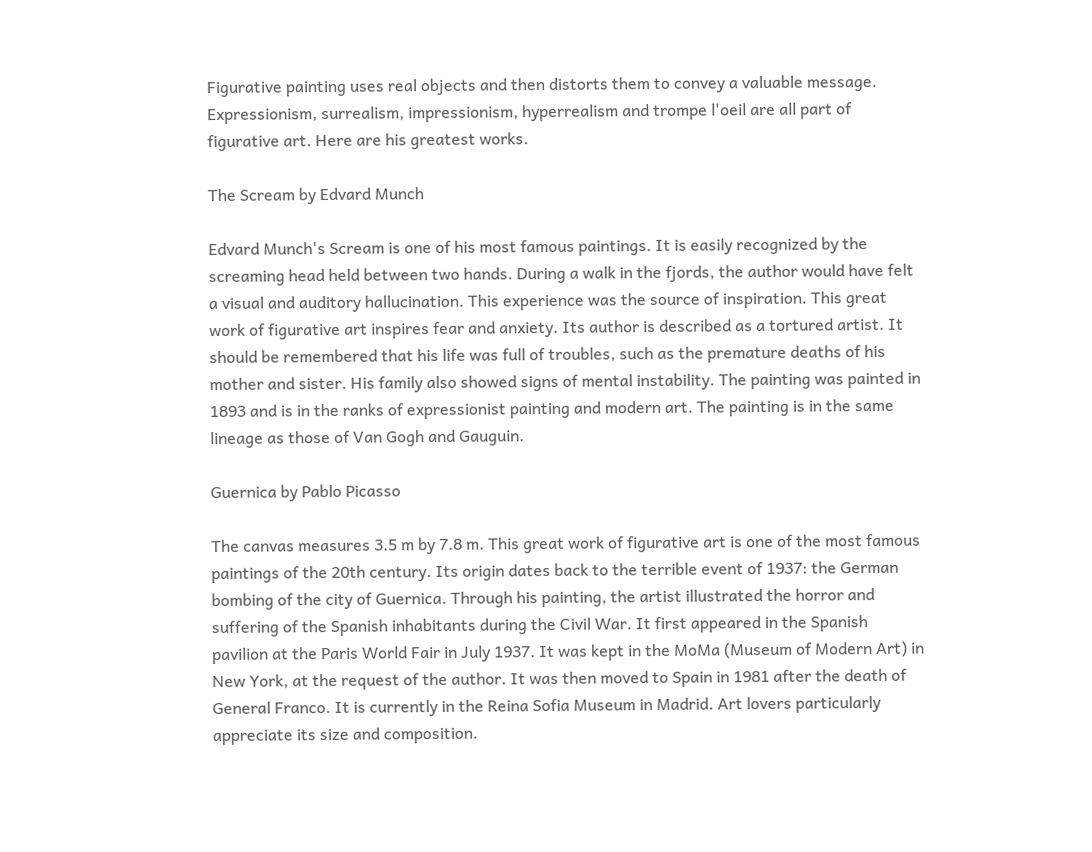Figurative painting uses real objects and then distorts them to convey a valuable message. Expressionism, surrealism, impressionism, hyperrealism and trompe l'oeil are all part of figurative art. Here are his greatest works.

The Scream by Edvard Munch

Edvard Munch's Scream is one of his most famous paintings. It is easily recognized by the screaming head held between two hands. During a walk in the fjords, the author would have felt a visual and auditory hallucination. This experience was the source of inspiration. This great work of figurative art inspires fear and anxiety. Its author is described as a tortured artist. It should be remembered that his life was full of troubles, such as the premature deaths of his mother and sister. His family also showed signs of mental instability. The painting was painted in 1893 and is in the ranks of expressionist painting and modern art. The painting is in the same lineage as those of Van Gogh and Gauguin.

Guernica by Pablo Picasso

The canvas measures 3.5 m by 7.8 m. This great work of figurative art is one of the most famous paintings of the 20th century. Its origin dates back to the terrible event of 1937: the German bombing of the city of Guernica. Through his painting, the artist illustrated the horror and suffering of the Spanish inhabitants during the Civil War. It first appeared in the Spanish pavilion at the Paris World Fair in July 1937. It was kept in the MoMa (Museum of Modern Art) in New York, at the request of the author. It was then moved to Spain in 1981 after the death of General Franco. It is currently in the Reina Sofia Museum in Madrid. Art lovers particularly appreciate its size and composition.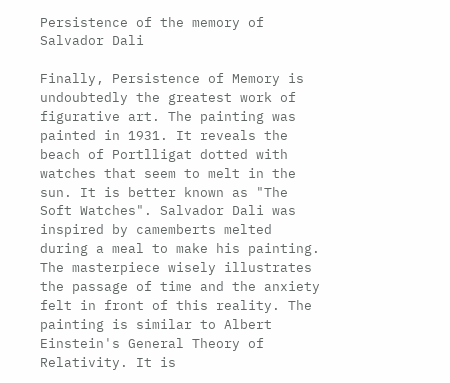Persistence of the memory of Salvador Dali

Finally, Persistence of Memory is undoubtedly the greatest work of figurative art. The painting was painted in 1931. It reveals the beach of Portlligat dotted with watches that seem to melt in the sun. It is better known as "The Soft Watches". Salvador Dali was inspired by camemberts melted during a meal to make his painting. The masterpiece wisely illustrates the passage of time and the anxiety felt in front of this reality. The painting is similar to Albert Einstein's General Theory of Relativity. It is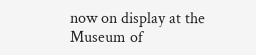now on display at the Museum of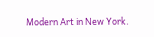Modern Art in New York.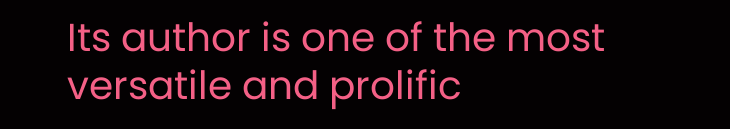Its author is one of the most versatile and prolific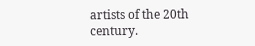artists of the 20th century.